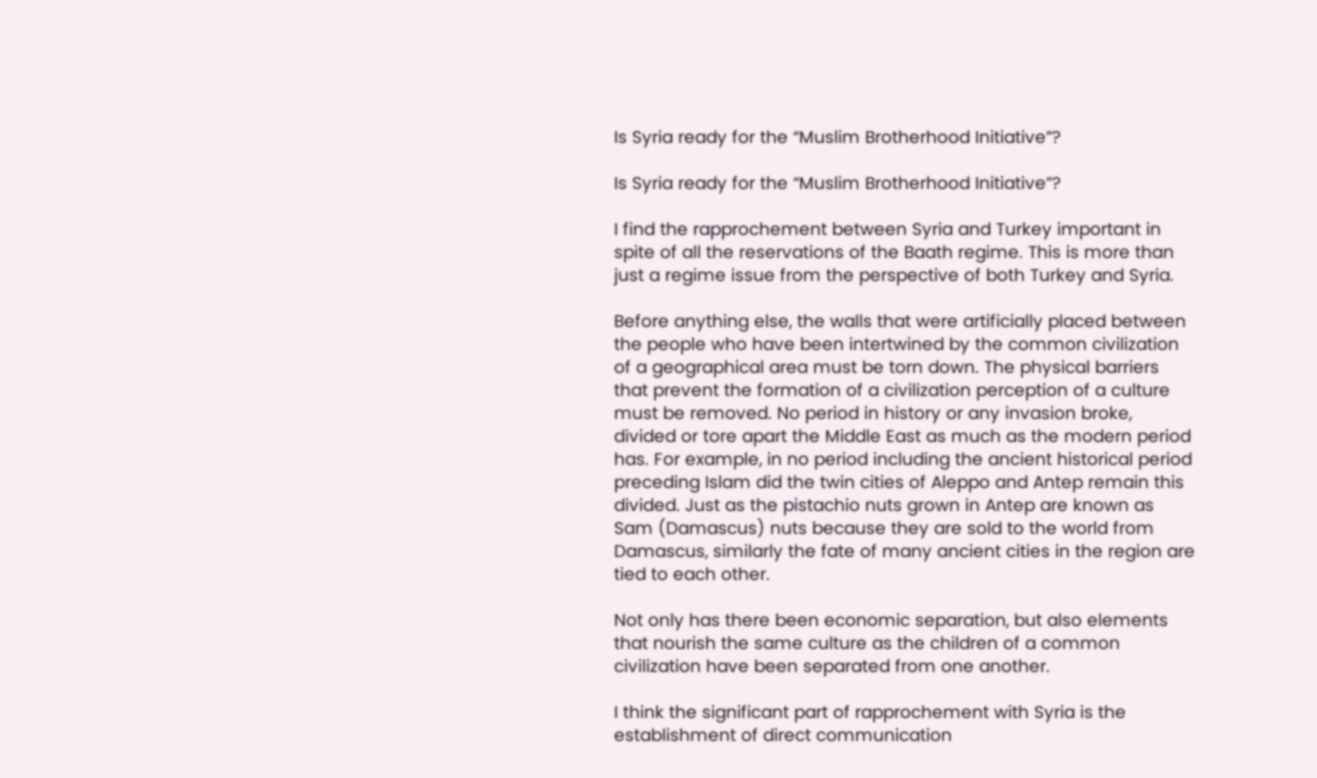Is Syria ready for the “Muslim Brotherhood Initiative”?

Is Syria ready for the “Muslim Brotherhood Initiative”?

I find the rapprochement between Syria and Turkey important in spite of all the reservations of the Baath regime. This is more than just a regime issue from the perspective of both Turkey and Syria.

Before anything else, the walls that were artificially placed between the people who have been intertwined by the common civilization of a geographical area must be torn down. The physical barriers that prevent the formation of a civilization perception of a culture must be removed. No period in history or any invasion broke, divided or tore apart the Middle East as much as the modern period has. For example, in no period including the ancient historical period preceding Islam did the twin cities of Aleppo and Antep remain this divided. Just as the pistachio nuts grown in Antep are known as Sam (Damascus) nuts because they are sold to the world from Damascus, similarly the fate of many ancient cities in the region are tied to each other.

Not only has there been economic separation, but also elements that nourish the same culture as the children of a common civilization have been separated from one another.

I think the significant part of rapprochement with Syria is the establishment of direct communication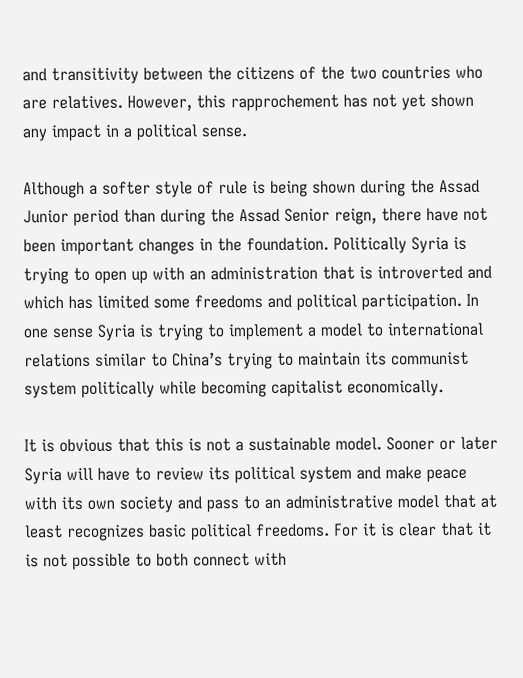and transitivity between the citizens of the two countries who are relatives. However, this rapprochement has not yet shown any impact in a political sense.

Although a softer style of rule is being shown during the Assad Junior period than during the Assad Senior reign, there have not been important changes in the foundation. Politically Syria is trying to open up with an administration that is introverted and which has limited some freedoms and political participation. In one sense Syria is trying to implement a model to international relations similar to China’s trying to maintain its communist system politically while becoming capitalist economically.

It is obvious that this is not a sustainable model. Sooner or later Syria will have to review its political system and make peace with its own society and pass to an administrative model that at least recognizes basic political freedoms. For it is clear that it is not possible to both connect with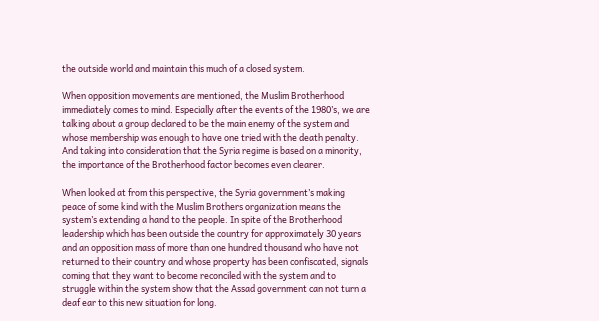the outside world and maintain this much of a closed system.

When opposition movements are mentioned, the Muslim Brotherhood immediately comes to mind. Especially after the events of the 1980’s, we are talking about a group declared to be the main enemy of the system and whose membership was enough to have one tried with the death penalty. And taking into consideration that the Syria regime is based on a minority, the importance of the Brotherhood factor becomes even clearer.

When looked at from this perspective, the Syria government’s making peace of some kind with the Muslim Brothers organization means the system’s extending a hand to the people. In spite of the Brotherhood leadership which has been outside the country for approximately 30 years and an opposition mass of more than one hundred thousand who have not returned to their country and whose property has been confiscated, signals coming that they want to become reconciled with the system and to struggle within the system show that the Assad government can not turn a deaf ear to this new situation for long.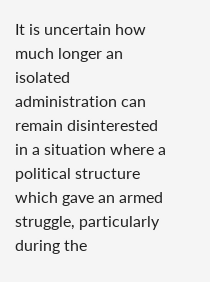It is uncertain how much longer an isolated administration can remain disinterested in a situation where a political structure which gave an armed struggle, particularly during the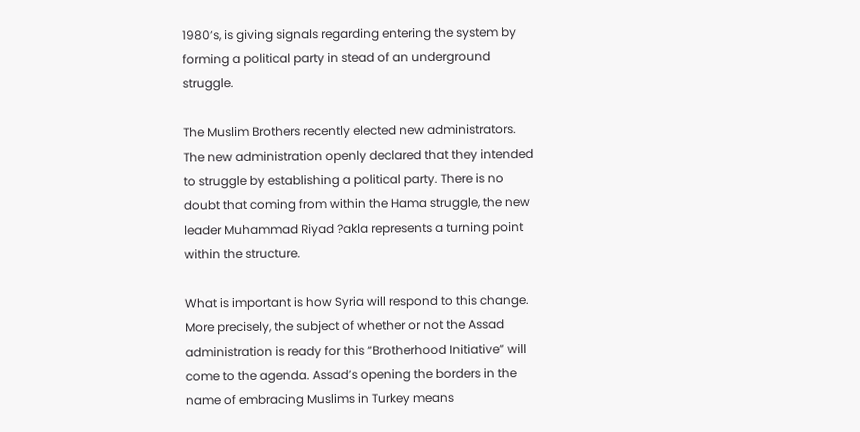1980’s, is giving signals regarding entering the system by forming a political party in stead of an underground struggle.

The Muslim Brothers recently elected new administrators. The new administration openly declared that they intended to struggle by establishing a political party. There is no doubt that coming from within the Hama struggle, the new leader Muhammad Riyad ?akla represents a turning point within the structure.

What is important is how Syria will respond to this change. More precisely, the subject of whether or not the Assad administration is ready for this “Brotherhood Initiative” will come to the agenda. Assad’s opening the borders in the name of embracing Muslims in Turkey means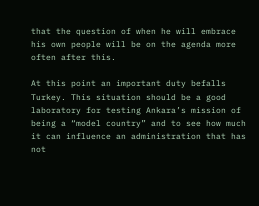that the question of when he will embrace his own people will be on the agenda more often after this.

At this point an important duty befalls Turkey. This situation should be a good laboratory for testing Ankara’s mission of being a “model country” and to see how much it can influence an administration that has not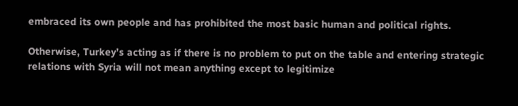embraced its own people and has prohibited the most basic human and political rights.

Otherwise, Turkey’s acting as if there is no problem to put on the table and entering strategic relations with Syria will not mean anything except to legitimize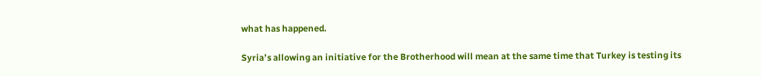what has happened.

Syria’s allowing an initiative for the Brotherhood will mean at the same time that Turkey is testing its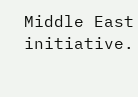Middle East initiative.